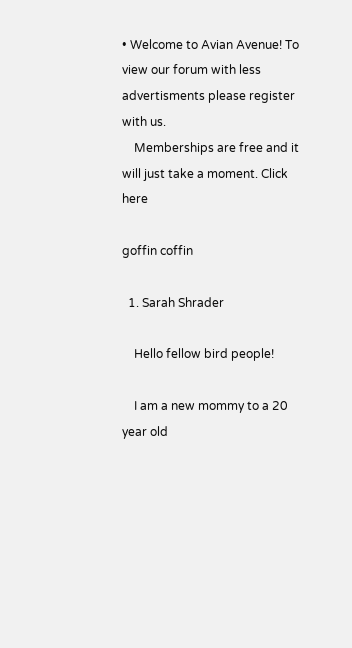• Welcome to Avian Avenue! To view our forum with less advertisments please register with us.
    Memberships are free and it will just take a moment. Click here

goffin coffin

  1. Sarah Shrader

    Hello fellow bird people!

    I am a new mommy to a 20 year old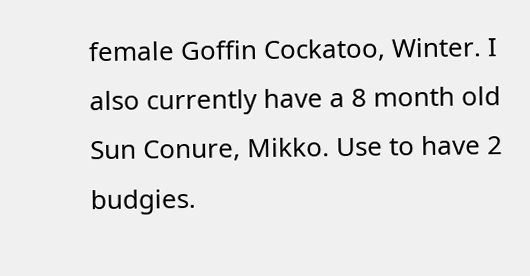female Goffin Cockatoo, Winter. I also currently have a 8 month old Sun Conure, Mikko. Use to have 2 budgies.